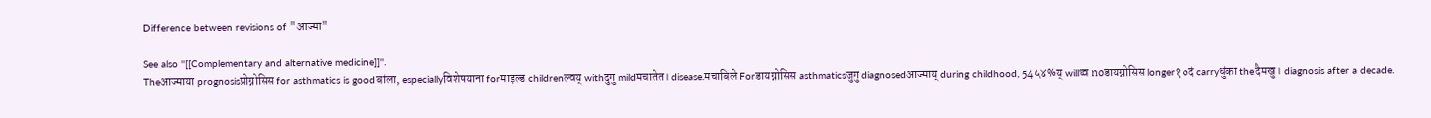Difference between revisions of "आज्मा"

See also ''[[Complementary and alternative medicine]]''.
Theआज्माया prognosisप्रोग्नोसिस for asthmatics is goodबांला, especiallyविशेषयाना forमाइल्ड childrenल्वय् withदुगु mildमचातेत। disease.मचाबिले Forडायग्नोसिस asthmaticsजुगु diagnosedआज्माय् during childhood, 54५४%य् willथ्व noडायग्नोसिस longer१०दं carryधुंका theदैमखु। diagnosis after a decade.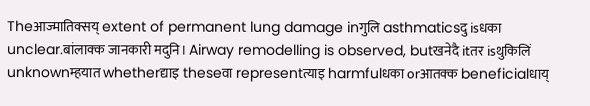Theआज्मातिक्सय् extent of permanent lung damage inगुलि asthmaticsदु isधका unclear.बांलाक्क जानकारी मदुनि। Airway remodelling is observed, butखनेदै itतर isथुकिलिं unknownम्हयात whetherद्याइ theseवा representत्याइ harmfulधका orआतक्क beneficialधाय्‌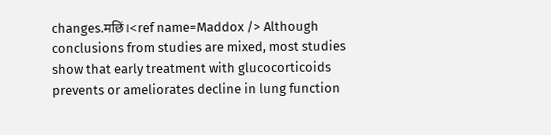changes.मछिं।<ref name=Maddox /> Although conclusions from studies are mixed, most studies show that early treatment with glucocorticoids prevents or ameliorates decline in lung function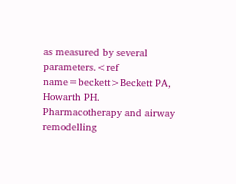as measured by several parameters.<ref name=beckett>Beckett PA, Howarth PH. Pharmacotherapy and airway remodelling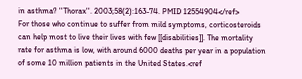in asthma? ''Thorax''. 2003;58(2):163-74. PMID 12554904</ref>
For those who continue to suffer from mild symptoms, corticosteroids can help most to live their lives with few [[disabilities]]. The mortality rate for asthma is low, with around 6000 deaths per year in a population of some 10 million patients in the United States.<ref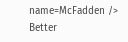name=McFadden />
Better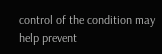control of the condition may help prevent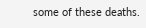some of these deaths.